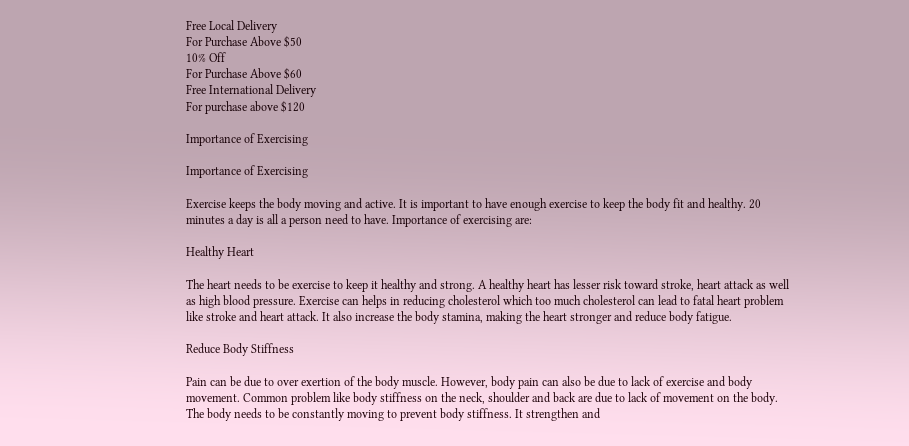Free Local Delivery
For Purchase Above $50
10% Off
For Purchase Above $60
Free International Delivery
For purchase above $120

Importance of Exercising

Importance of Exercising

Exercise keeps the body moving and active. It is important to have enough exercise to keep the body fit and healthy. 20 minutes a day is all a person need to have. Importance of exercising are:

Healthy Heart

The heart needs to be exercise to keep it healthy and strong. A healthy heart has lesser risk toward stroke, heart attack as well as high blood pressure. Exercise can helps in reducing cholesterol which too much cholesterol can lead to fatal heart problem like stroke and heart attack. It also increase the body stamina, making the heart stronger and reduce body fatigue.

Reduce Body Stiffness

Pain can be due to over exertion of the body muscle. However, body pain can also be due to lack of exercise and body movement. Common problem like body stiffness on the neck, shoulder and back are due to lack of movement on the body. The body needs to be constantly moving to prevent body stiffness. It strengthen and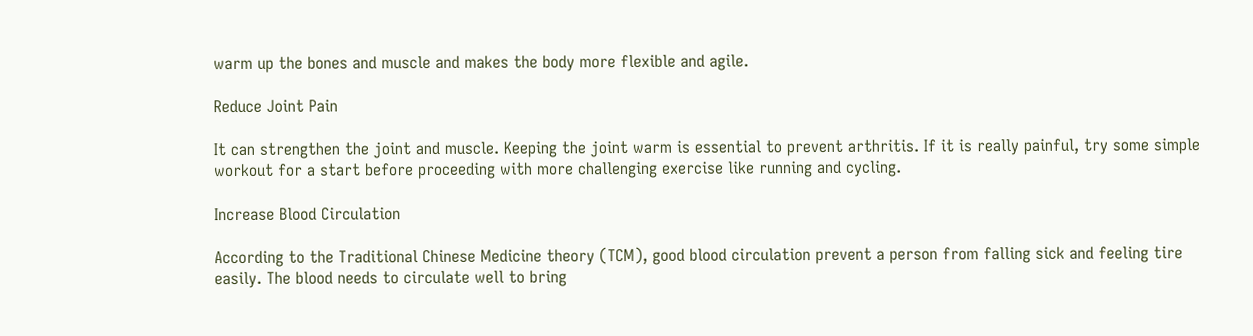warm up the bones and muscle and makes the body more flexible and agile.

Reduce Joint Pain

It can strengthen the joint and muscle. Keeping the joint warm is essential to prevent arthritis. If it is really painful, try some simple workout for a start before proceeding with more challenging exercise like running and cycling.

Increase Blood Circulation

According to the Traditional Chinese Medicine theory (TCM), good blood circulation prevent a person from falling sick and feeling tire easily. The blood needs to circulate well to bring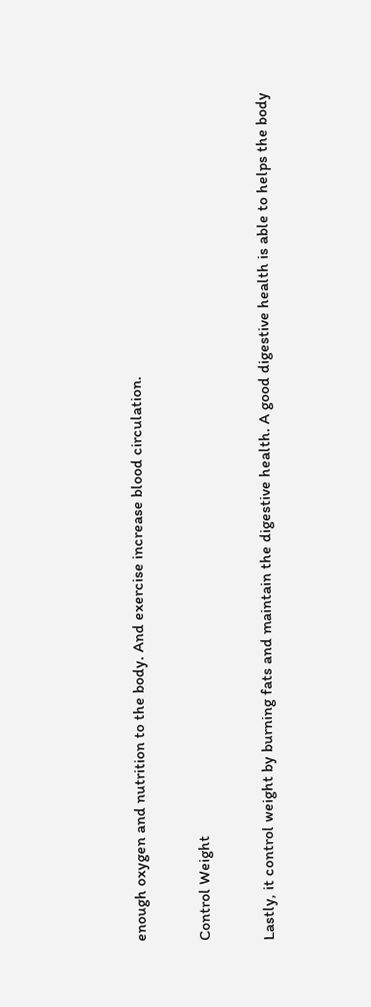enough oxygen and nutrition to the body. And exercise increase blood circulation.

Control Weight

Lastly, it control weight by burning fats and maintain the digestive health. A good digestive health is able to helps the body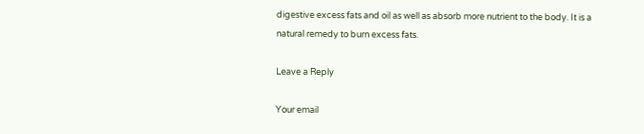digestive excess fats and oil as well as absorb more nutrient to the body. It is a natural remedy to burn excess fats.

Leave a Reply

Your email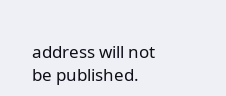address will not be published.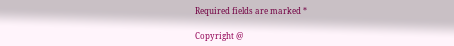Required fields are marked *

Copyright @